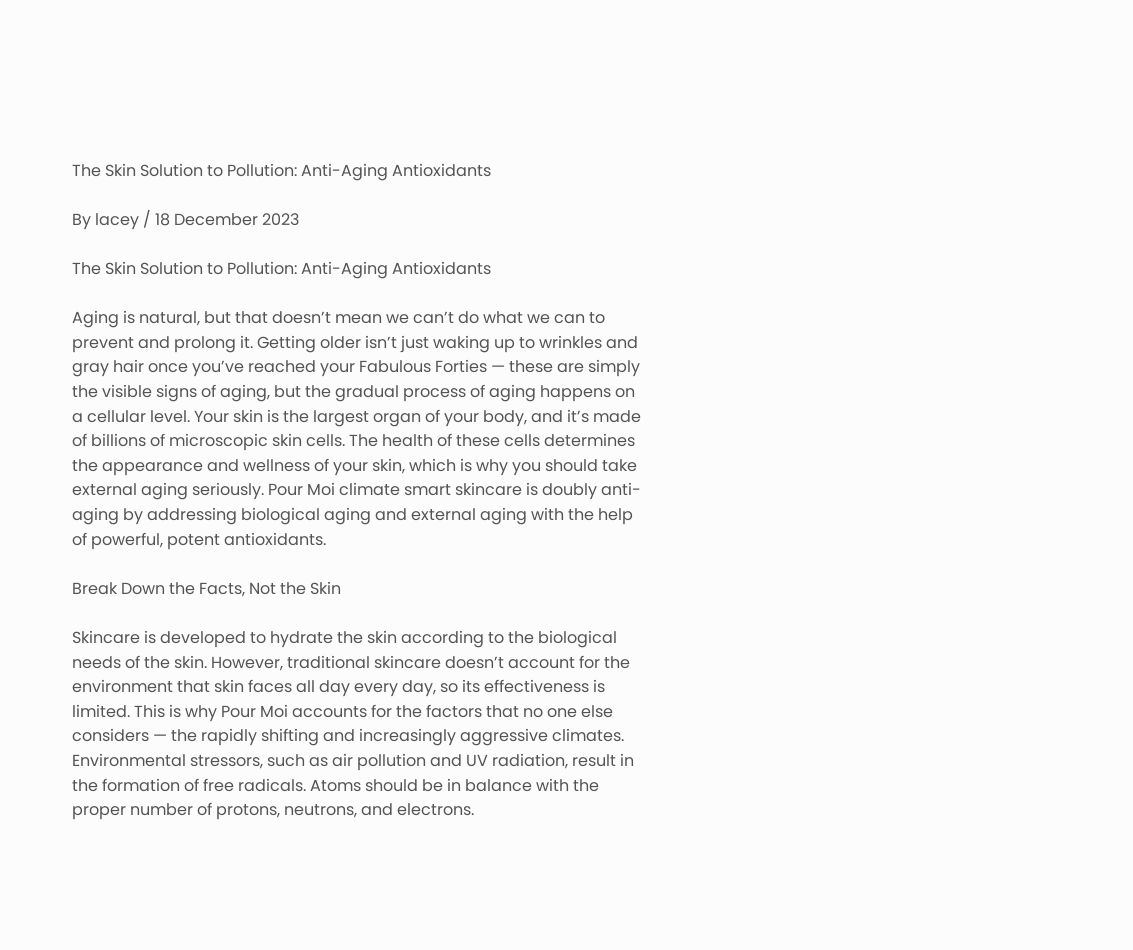The Skin Solution to Pollution: Anti-Aging Antioxidants

By lacey / 18 December 2023

The Skin Solution to Pollution: Anti-Aging Antioxidants

Aging is natural, but that doesn’t mean we can’t do what we can to prevent and prolong it. Getting older isn’t just waking up to wrinkles and gray hair once you’ve reached your Fabulous Forties — these are simply the visible signs of aging, but the gradual process of aging happens on a cellular level. Your skin is the largest organ of your body, and it’s made of billions of microscopic skin cells. The health of these cells determines the appearance and wellness of your skin, which is why you should take external aging seriously. Pour Moi climate smart skincare is doubly anti-aging by addressing biological aging and external aging with the help of powerful, potent antioxidants.

Break Down the Facts, Not the Skin

Skincare is developed to hydrate the skin according to the biological needs of the skin. However, traditional skincare doesn’t account for the environment that skin faces all day every day, so its effectiveness is limited. This is why Pour Moi accounts for the factors that no one else considers — the rapidly shifting and increasingly aggressive climates. Environmental stressors, such as air pollution and UV radiation, result in the formation of free radicals. Atoms should be in balance with the proper number of protons, neutrons, and electrons.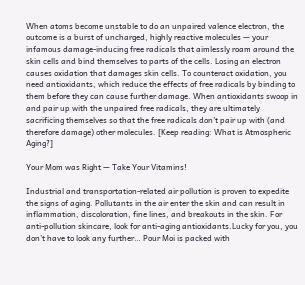When atoms become unstable to do an unpaired valence electron, the outcome is a burst of uncharged, highly reactive molecules — your infamous damage-inducing free radicals that aimlessly roam around the skin cells and bind themselves to parts of the cells. Losing an electron causes oxidation that damages skin cells. To counteract oxidation, you need antioxidants, which reduce the effects of free radicals by binding to them before they can cause further damage. When antioxidants swoop in and pair up with the unpaired free radicals, they are ultimately sacrificing themselves so that the free radicals don’t pair up with (and therefore damage) other molecules. [Keep reading: What is Atmospheric Aging?]

Your Mom was Right — Take Your Vitamins!

Industrial and transportation-related air pollution is proven to expedite the signs of aging. Pollutants in the air enter the skin and can result in inflammation, discoloration, fine lines, and breakouts in the skin. For anti-pollution skincare, look for anti-aging antioxidants.Lucky for you, you don’t have to look any further… Pour Moi is packed with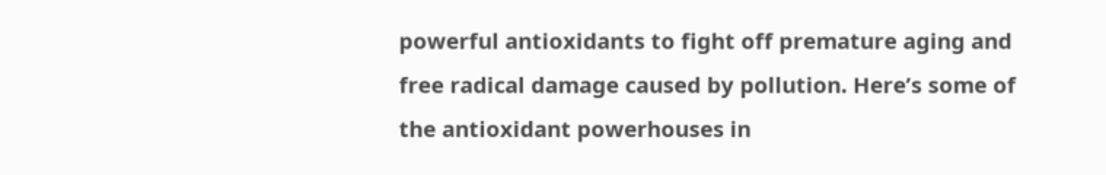powerful antioxidants to fight off premature aging and free radical damage caused by pollution. Here’s some of the antioxidant powerhouses in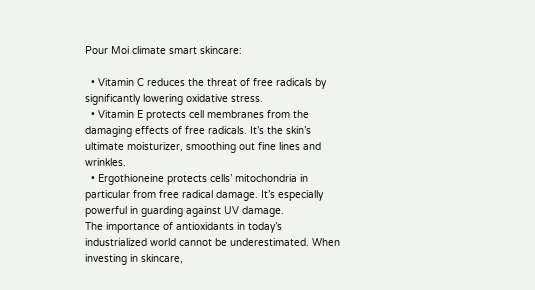Pour Moi climate smart skincare:

  • Vitamin C reduces the threat of free radicals by significantly lowering oxidative stress.
  • Vitamin E protects cell membranes from the damaging effects of free radicals. It’s the skin’s ultimate moisturizer, smoothing out fine lines and wrinkles.
  • Ergothioneine protects cells’ mitochondria in particular from free radical damage. It’s especially powerful in guarding against UV damage.
The importance of antioxidants in today’s industrialized world cannot be underestimated. When investing in skincare,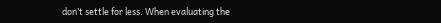don’t settle for less. When evaluating the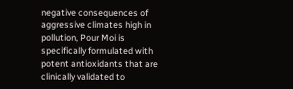negative consequences of aggressive climates high in pollution, Pour Moi is specifically formulated with potent antioxidants that are clinically validated to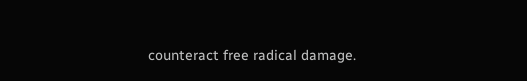counteract free radical damage.